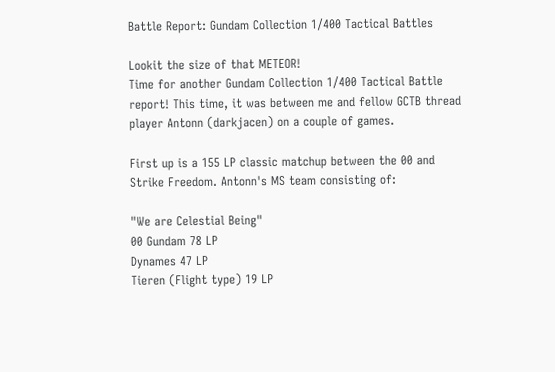Battle Report: Gundam Collection 1/400 Tactical Battles

Lookit the size of that METEOR!
Time for another Gundam Collection 1/400 Tactical Battle report! This time, it was between me and fellow GCTB thread player Antonn (darkjacen) on a couple of games.

First up is a 155 LP classic matchup between the 00 and Strike Freedom. Antonn's MS team consisting of:

"We are Celestial Being"
00 Gundam 78 LP
Dynames 47 LP
Tieren (Flight type) 19 LP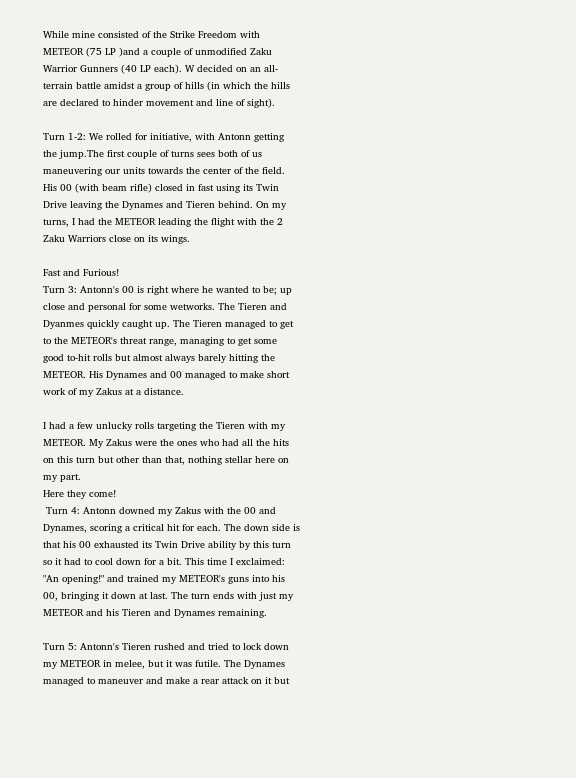While mine consisted of the Strike Freedom with METEOR (75 LP )and a couple of unmodified Zaku Warrior Gunners (40 LP each). W decided on an all-terrain battle amidst a group of hills (in which the hills are declared to hinder movement and line of sight).

Turn 1-2: We rolled for initiative, with Antonn getting the jump.The first couple of turns sees both of us maneuvering our units towards the center of the field. His 00 (with beam rifle) closed in fast using its Twin Drive leaving the Dynames and Tieren behind. On my turns, I had the METEOR leading the flight with the 2 Zaku Warriors close on its wings.

Fast and Furious!
Turn 3: Antonn's 00 is right where he wanted to be; up close and personal for some wetworks. The Tieren and Dyanmes quickly caught up. The Tieren managed to get to the METEOR's threat range, managing to get some good to-hit rolls but almost always barely hitting the METEOR. His Dynames and 00 managed to make short work of my Zakus at a distance.

I had a few unlucky rolls targeting the Tieren with my METEOR. My Zakus were the ones who had all the hits on this turn but other than that, nothing stellar here on my part.
Here they come!
 Turn 4: Antonn downed my Zakus with the 00 and Dynames, scoring a critical hit for each. The down side is that his 00 exhausted its Twin Drive ability by this turn so it had to cool down for a bit. This time I exclaimed: "An opening!" and trained my METEOR's guns into his 00, bringing it down at last. The turn ends with just my METEOR and his Tieren and Dynames remaining.

Turn 5: Antonn's Tieren rushed and tried to lock down my METEOR in melee, but it was futile. The Dynames managed to maneuver and make a rear attack on it but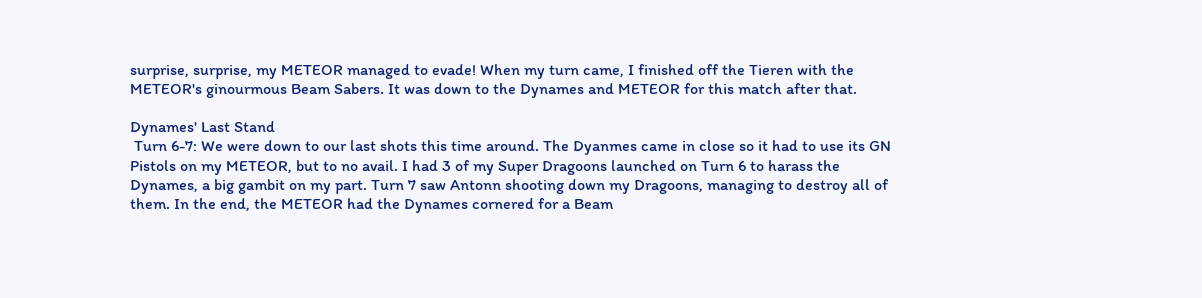surprise, surprise, my METEOR managed to evade! When my turn came, I finished off the Tieren with the METEOR's ginourmous Beam Sabers. It was down to the Dynames and METEOR for this match after that.

Dynames' Last Stand
 Turn 6-7: We were down to our last shots this time around. The Dyanmes came in close so it had to use its GN Pistols on my METEOR, but to no avail. I had 3 of my Super Dragoons launched on Turn 6 to harass the Dynames, a big gambit on my part. Turn 7 saw Antonn shooting down my Dragoons, managing to destroy all of them. In the end, the METEOR had the Dynames cornered for a Beam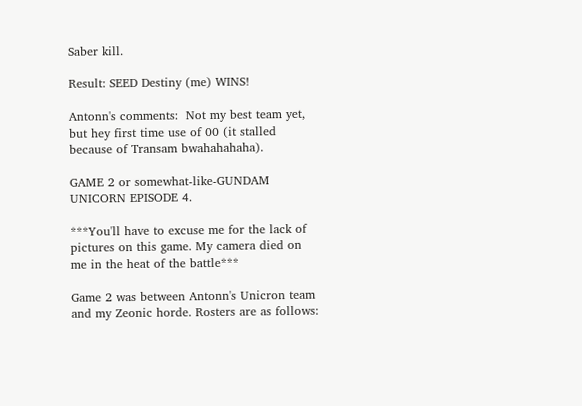Saber kill.

Result: SEED Destiny (me) WINS!

Antonn's comments:  Not my best team yet, but hey first time use of 00 (it stalled because of Transam bwahahahaha).

GAME 2 or somewhat-like-GUNDAM UNICORN EPISODE 4.

***You'll have to excuse me for the lack of pictures on this game. My camera died on me in the heat of the battle***

Game 2 was between Antonn's Unicron team and my Zeonic horde. Rosters are as follows: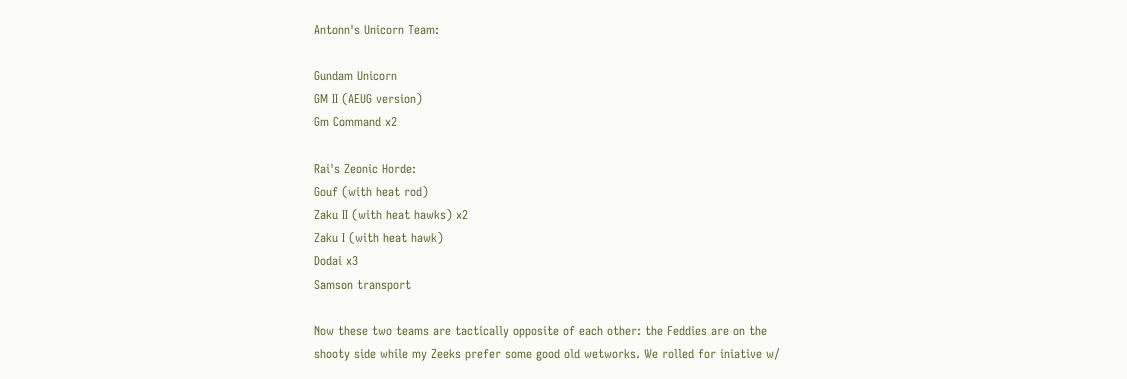Antonn's Unicorn Team:

Gundam Unicorn
GM II (AEUG version)
Gm Command x2

Rai's Zeonic Horde:
Gouf (with heat rod)
Zaku II (with heat hawks) x2
Zaku I (with heat hawk)
Dodai x3
Samson transport

Now these two teams are tactically opposite of each other: the Feddies are on the shooty side while my Zeeks prefer some good old wetworks. We rolled for iniative w/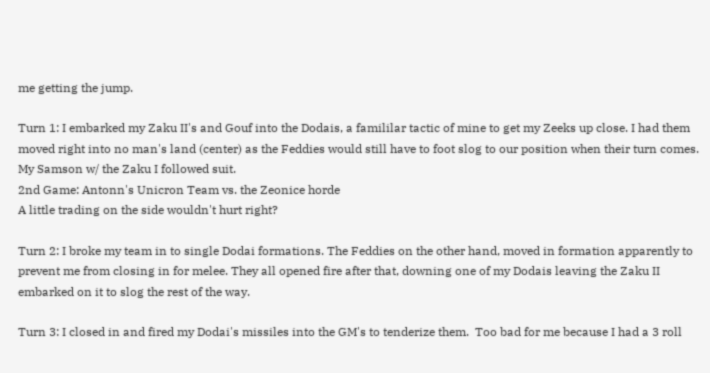me getting the jump.

Turn 1: I embarked my Zaku II's and Gouf into the Dodais, a famililar tactic of mine to get my Zeeks up close. I had them moved right into no man's land (center) as the Feddies would still have to foot slog to our position when their turn comes. My Samson w/ the Zaku I followed suit.
2nd Game: Antonn's Unicron Team vs. the Zeonice horde
A little trading on the side wouldn't hurt right?

Turn 2: I broke my team in to single Dodai formations. The Feddies on the other hand, moved in formation apparently to prevent me from closing in for melee. They all opened fire after that, downing one of my Dodais leaving the Zaku II embarked on it to slog the rest of the way.

Turn 3: I closed in and fired my Dodai's missiles into the GM's to tenderize them.  Too bad for me because I had a 3 roll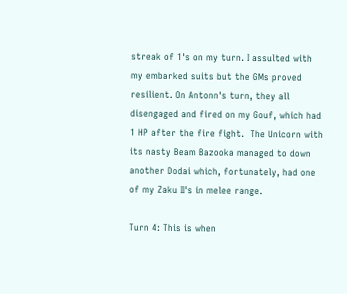streak of 1's on my turn. I assulted with my embarked suits but the GMs proved resilient. On Antonn's turn, they all disengaged and fired on my Gouf, which had 1 HP after the fire fight.  The Unicorn with its nasty Beam Bazooka managed to down another Dodai which, fortunately, had one of my Zaku II's in melee range.

Turn 4: This is when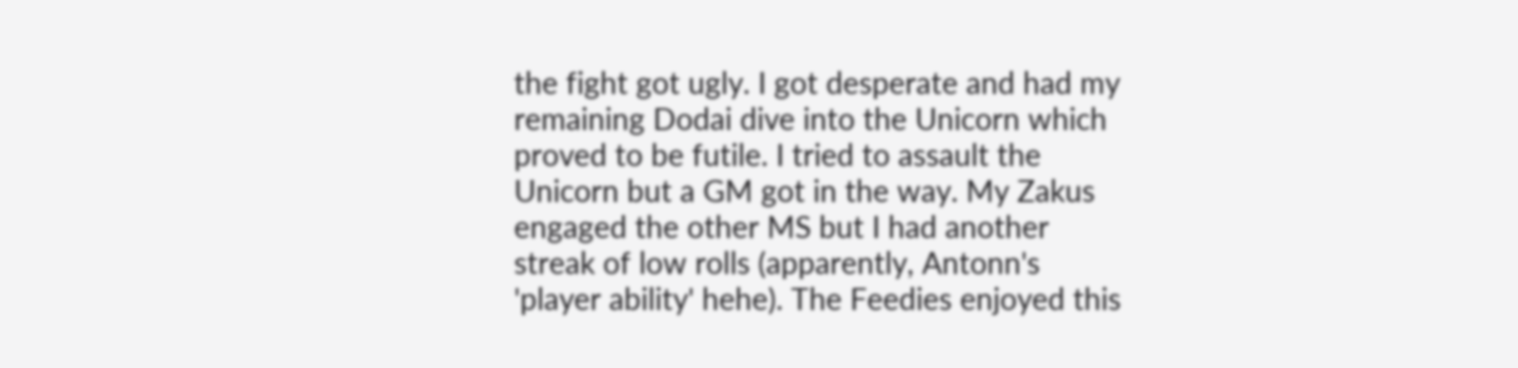the fight got ugly. I got desperate and had my remaining Dodai dive into the Unicorn which proved to be futile. I tried to assault the Unicorn but a GM got in the way. My Zakus engaged the other MS but I had another streak of low rolls (apparently, Antonn's 'player ability' hehe). The Feedies enjoyed this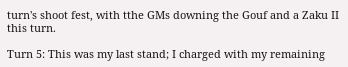turn's shoot fest, with tthe GMs downing the Gouf and a Zaku II this turn.

Turn 5: This was my last stand; I charged with my remaining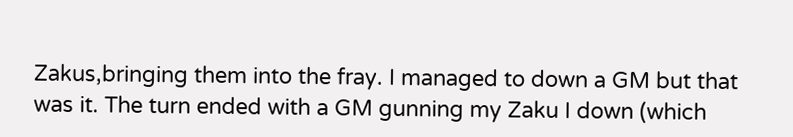Zakus,bringing them into the fray. I managed to down a GM but that was it. The turn ended with a GM gunning my Zaku I down (which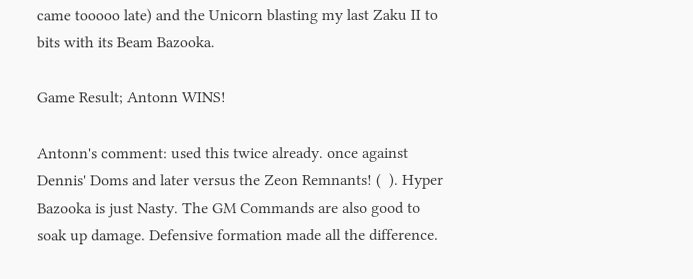came tooooo late) and the Unicorn blasting my last Zaku II to bits with its Beam Bazooka.

Game Result; Antonn WINS!

Antonn's comment: used this twice already. once against Dennis' Doms and later versus the Zeon Remnants! (  ). Hyper Bazooka is just Nasty. The GM Commands are also good to soak up damage. Defensive formation made all the difference.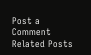Post a Comment
Related Posts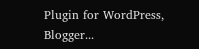Plugin for WordPress, Blogger...